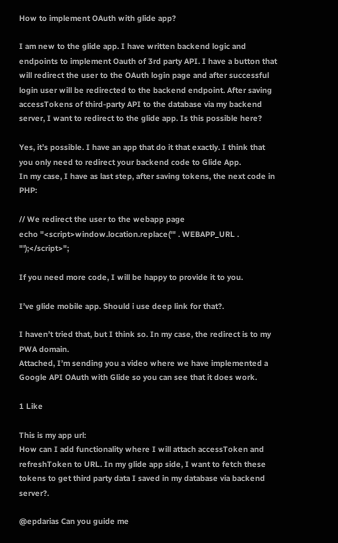How to implement OAuth with glide app?

I am new to the glide app. I have written backend logic and endpoints to implement Oauth of 3rd party API. I have a button that will redirect the user to the OAuth login page and after successful login user will be redirected to the backend endpoint. After saving accessTokens of third-party API to the database via my backend server, I want to redirect to the glide app. Is this possible here?

Yes, it’s possible. I have an app that do it that exactly. I think that you only need to redirect your backend code to Glide App.
In my case, I have as last step, after saving tokens, the next code in PHP:

// We redirect the user to the webapp page
echo "<script>window.location.replace('" . WEBAPP_URL . "');</script>";

If you need more code, I will be happy to provide it to you.

I’ve glide mobile app. Should i use deep link for that?.

I haven’t tried that, but I think so. In my case, the redirect is to my PWA domain.
Attached, I’m sending you a video where we have implemented a Google API OAuth with Glide so you can see that it does work.

1 Like

This is my app url:
How can I add functionality where I will attach accessToken and refreshToken to URL. In my glide app side, I want to fetch these tokens to get third party data I saved in my database via backend server?.

@epdarias Can you guide me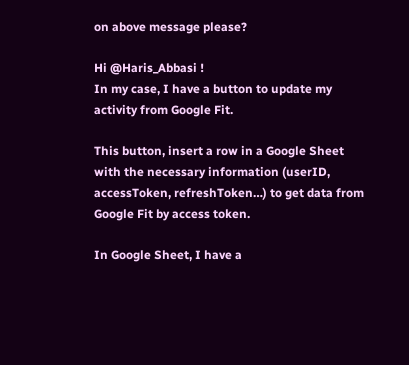on above message please?

Hi @Haris_Abbasi !
In my case, I have a button to update my activity from Google Fit.

This button, insert a row in a Google Sheet with the necessary information (userID, accessToken, refreshToken…) to get data from Google Fit by access token.

In Google Sheet, I have a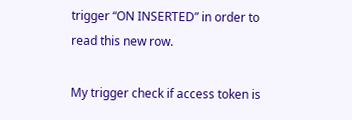trigger “ON INSERTED” in order to read this new row.

My trigger check if access token is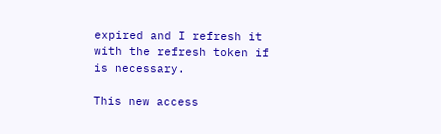expired and I refresh it with the refresh token if is necessary.

This new access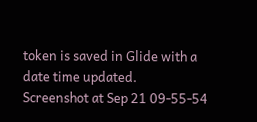token is saved in Glide with a date time updated.
Screenshot at Sep 21 09-55-54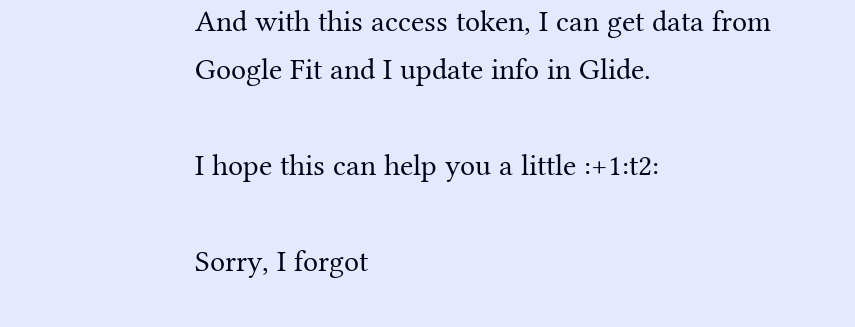And with this access token, I can get data from Google Fit and I update info in Glide.

I hope this can help you a little :+1:t2:

Sorry, I forgot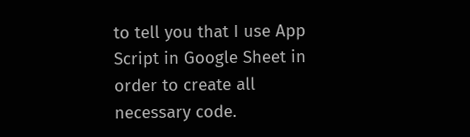to tell you that I use App Script in Google Sheet in order to create all necessary code.